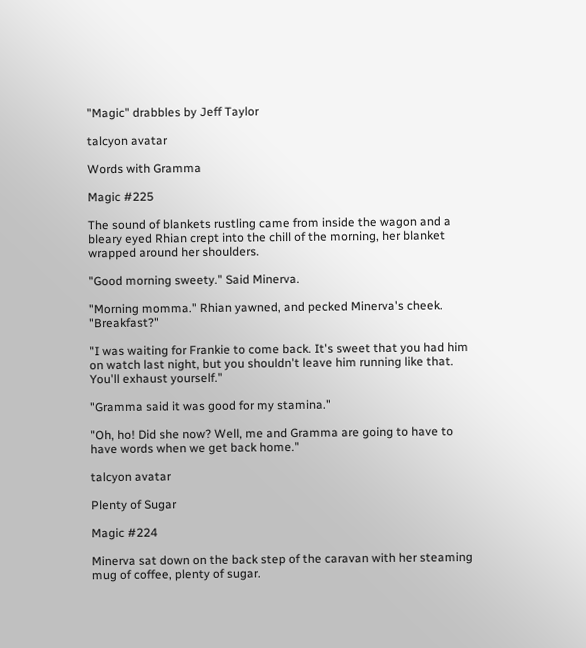"Magic" drabbles by Jeff Taylor

talcyon avatar

Words with Gramma

Magic #225

The sound of blankets rustling came from inside the wagon and a bleary eyed Rhian crept into the chill of the morning, her blanket wrapped around her shoulders.

"Good morning sweety." Said Minerva.

"Morning momma." Rhian yawned, and pecked Minerva's cheek. "Breakfast?"

"I was waiting for Frankie to come back. It's sweet that you had him on watch last night, but you shouldn't leave him running like that. You'll exhaust yourself."

"Gramma said it was good for my stamina."

"Oh, ho! Did she now? Well, me and Gramma are going to have to have words when we get back home."

talcyon avatar

Plenty of Sugar

Magic #224

Minerva sat down on the back step of the caravan with her steaming mug of coffee, plenty of sugar.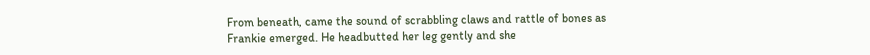From beneath, came the sound of scrabbling claws and rattle of bones as Frankie emerged. He headbutted her leg gently and she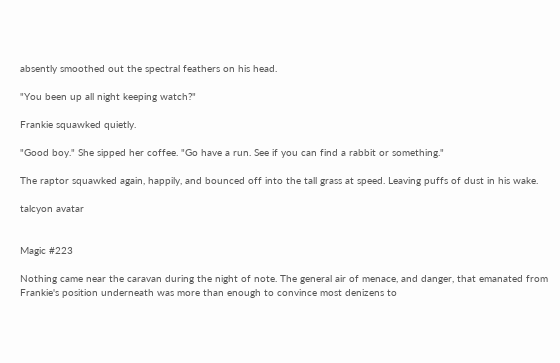absently smoothed out the spectral feathers on his head.

"You been up all night keeping watch?"

Frankie squawked quietly.

"Good boy." She sipped her coffee. "Go have a run. See if you can find a rabbit or something."

The raptor squawked again, happily, and bounced off into the tall grass at speed. Leaving puffs of dust in his wake.

talcyon avatar


Magic #223

Nothing came near the caravan during the night of note. The general air of menace, and danger, that emanated from Frankie's position underneath was more than enough to convince most denizens to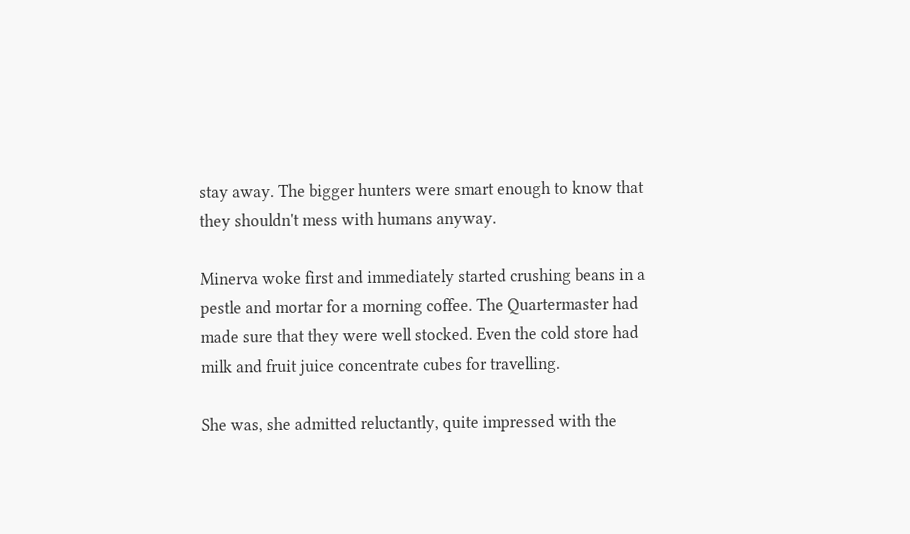stay away. The bigger hunters were smart enough to know that they shouldn't mess with humans anyway.

Minerva woke first and immediately started crushing beans in a pestle and mortar for a morning coffee. The Quartermaster had made sure that they were well stocked. Even the cold store had milk and fruit juice concentrate cubes for travelling.

She was, she admitted reluctantly, quite impressed with the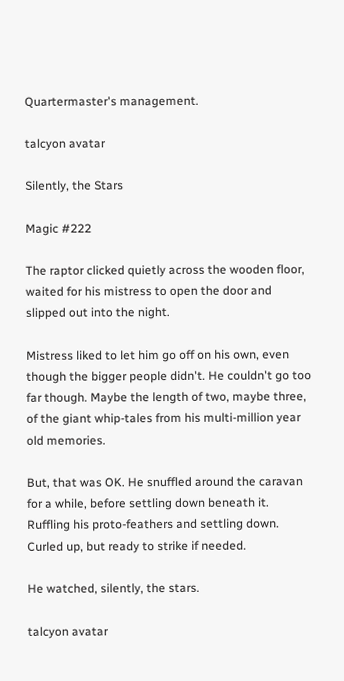Quartermaster's management.

talcyon avatar

Silently, the Stars

Magic #222

The raptor clicked quietly across the wooden floor, waited for his mistress to open the door and slipped out into the night.

Mistress liked to let him go off on his own, even though the bigger people didn't. He couldn't go too far though. Maybe the length of two, maybe three, of the giant whip-tales from his multi-million year old memories.

But, that was OK. He snuffled around the caravan for a while, before settling down beneath it. Ruffling his proto-feathers and settling down. Curled up, but ready to strike if needed.

He watched, silently, the stars.

talcyon avatar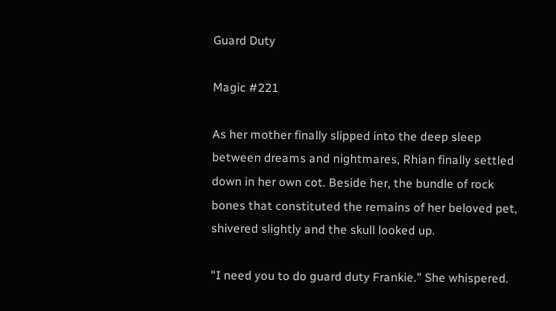Guard Duty

Magic #221

As her mother finally slipped into the deep sleep between dreams and nightmares, Rhian finally settled down in her own cot. Beside her, the bundle of rock bones that constituted the remains of her beloved pet, shivered slightly and the skull looked up.

"I need you to do guard duty Frankie." She whispered.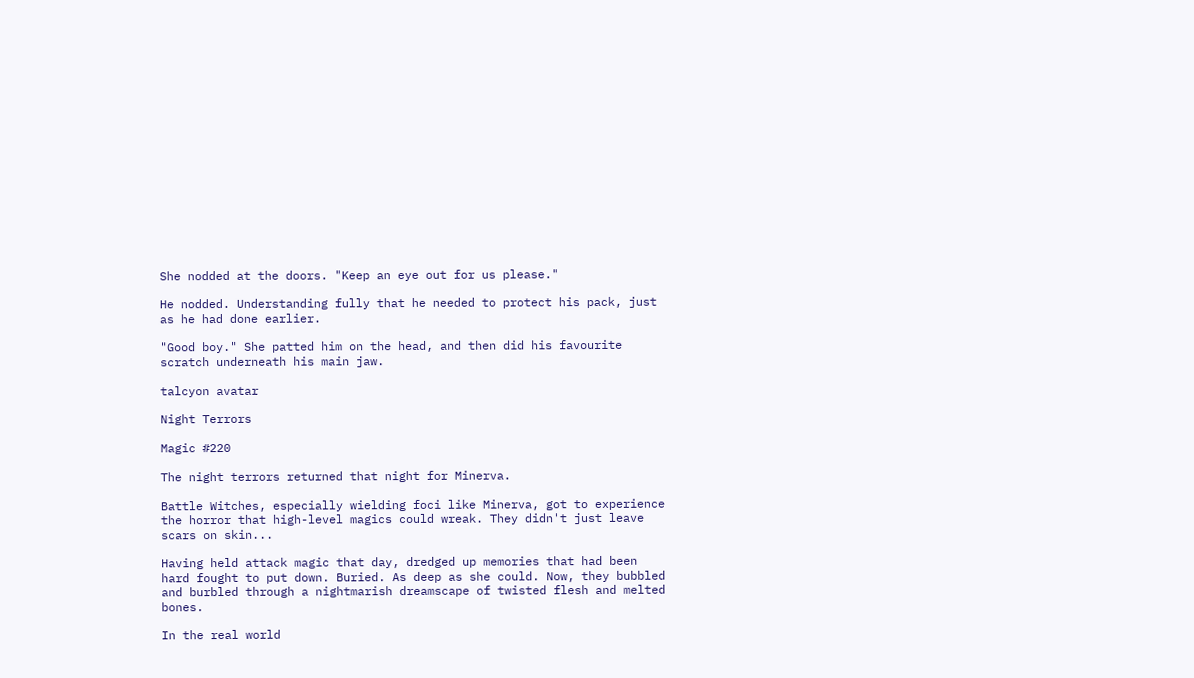She nodded at the doors. "Keep an eye out for us please."

He nodded. Understanding fully that he needed to protect his pack, just as he had done earlier.

"Good boy." She patted him on the head, and then did his favourite scratch underneath his main jaw.

talcyon avatar

Night Terrors

Magic #220

The night terrors returned that night for Minerva.

Battle Witches, especially wielding foci like Minerva, got to experience the horror that high-level magics could wreak. They didn't just leave scars on skin...

Having held attack magic that day, dredged up memories that had been hard fought to put down. Buried. As deep as she could. Now, they bubbled and burbled through a nightmarish dreamscape of twisted flesh and melted bones.

In the real world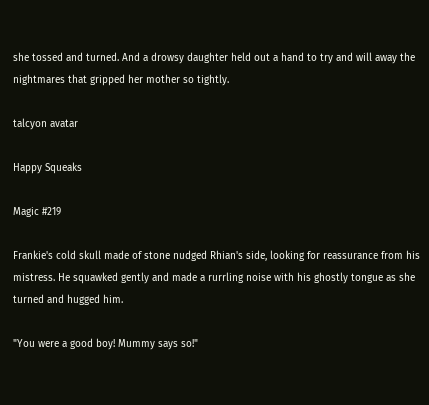she tossed and turned. And a drowsy daughter held out a hand to try and will away the nightmares that gripped her mother so tightly.

talcyon avatar

Happy Squeaks

Magic #219

Frankie's cold skull made of stone nudged Rhian's side, looking for reassurance from his mistress. He squawked gently and made a rurrling noise with his ghostly tongue as she turned and hugged him.

"You were a good boy! Mummy says so!"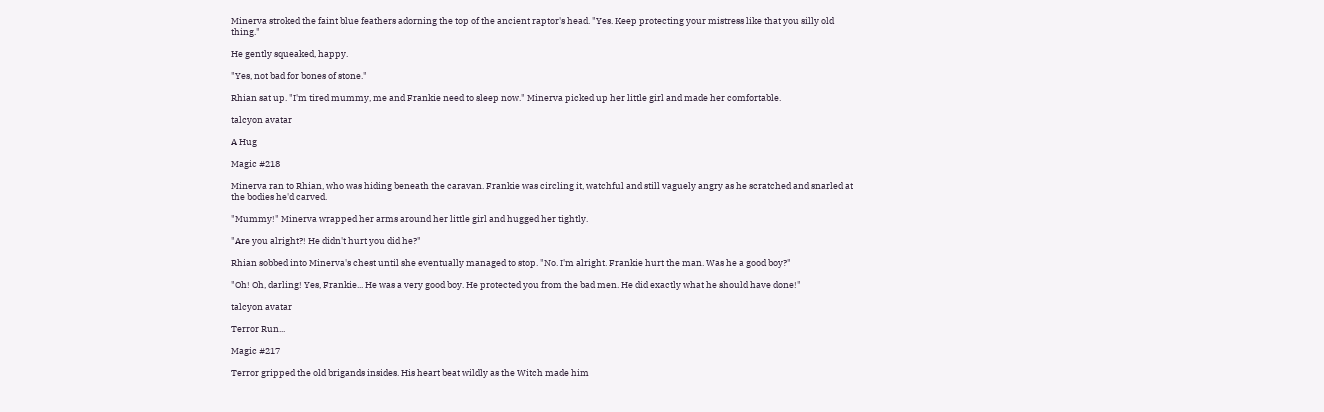Minerva stroked the faint blue feathers adorning the top of the ancient raptor's head. "Yes. Keep protecting your mistress like that you silly old thing."

He gently squeaked, happy.

"Yes, not bad for bones of stone."

Rhian sat up. "I'm tired mummy, me and Frankie need to sleep now." Minerva picked up her little girl and made her comfortable.

talcyon avatar

A Hug

Magic #218

Minerva ran to Rhian, who was hiding beneath the caravan. Frankie was circling it, watchful and still vaguely angry as he scratched and snarled at the bodies he'd carved.

"Mummy!" Minerva wrapped her arms around her little girl and hugged her tightly.

"Are you alright?! He didn't hurt you did he?"

Rhian sobbed into Minerva's chest until she eventually managed to stop. "No. I'm alright. Frankie hurt the man. Was he a good boy?"

"Oh! Oh, darling! Yes, Frankie... He was a very good boy. He protected you from the bad men. He did exactly what he should have done!"

talcyon avatar

Terror Run...

Magic #217

Terror gripped the old brigands insides. His heart beat wildly as the Witch made him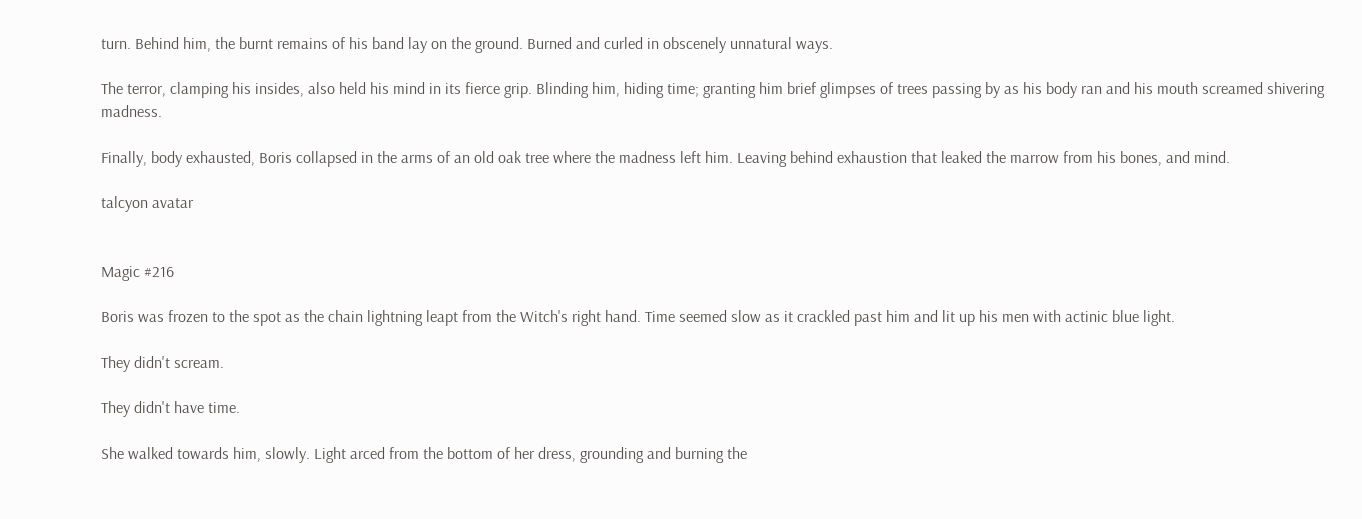turn. Behind him, the burnt remains of his band lay on the ground. Burned and curled in obscenely unnatural ways.

The terror, clamping his insides, also held his mind in its fierce grip. Blinding him, hiding time; granting him brief glimpses of trees passing by as his body ran and his mouth screamed shivering madness.

Finally, body exhausted, Boris collapsed in the arms of an old oak tree where the madness left him. Leaving behind exhaustion that leaked the marrow from his bones, and mind.

talcyon avatar


Magic #216

Boris was frozen to the spot as the chain lightning leapt from the Witch's right hand. Time seemed slow as it crackled past him and lit up his men with actinic blue light.

They didn't scream.

They didn't have time.

She walked towards him, slowly. Light arced from the bottom of her dress, grounding and burning the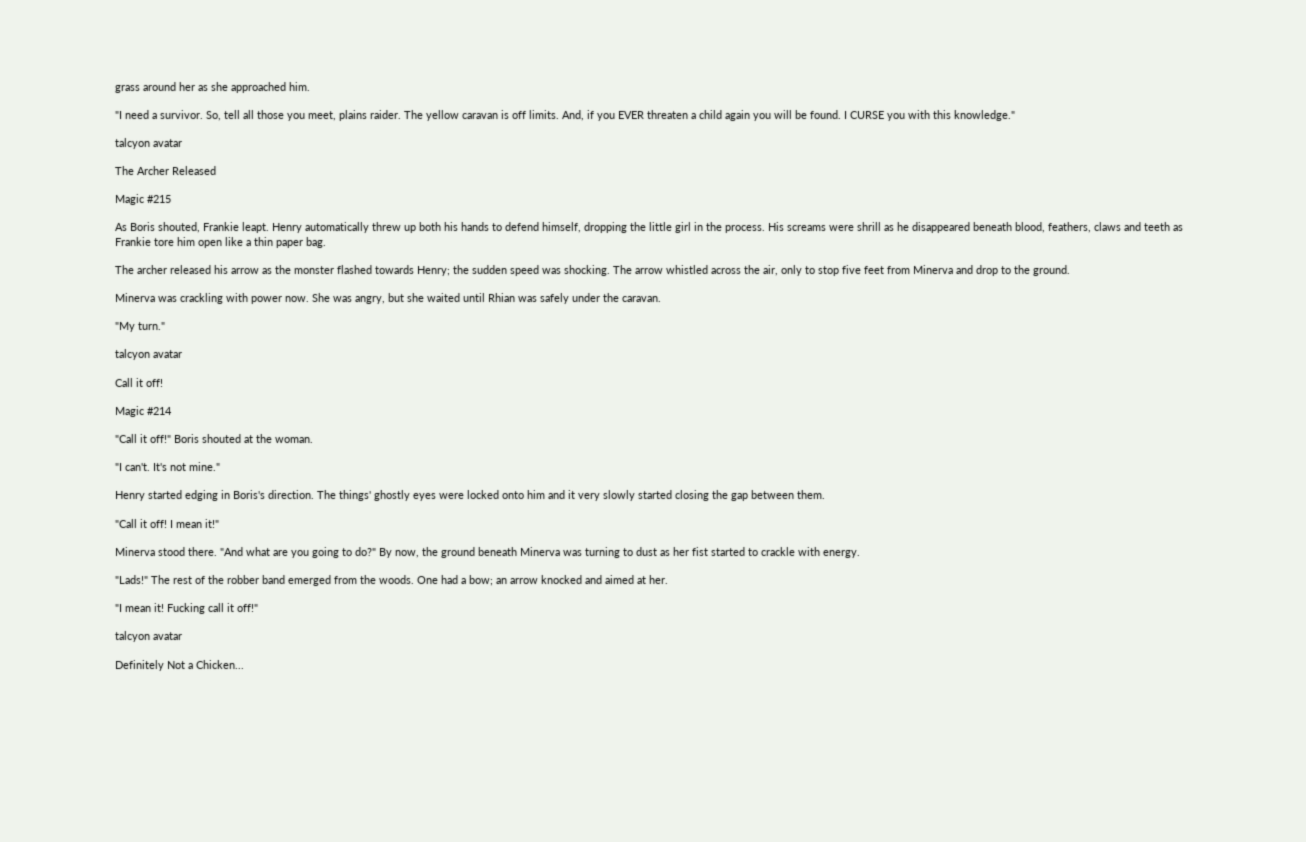grass around her as she approached him.

"I need a survivor. So, tell all those you meet, plains raider. The yellow caravan is off limits. And, if you EVER threaten a child again you will be found. I CURSE you with this knowledge."

talcyon avatar

The Archer Released

Magic #215

As Boris shouted, Frankie leapt. Henry automatically threw up both his hands to defend himself, dropping the little girl in the process. His screams were shrill as he disappeared beneath blood, feathers, claws and teeth as Frankie tore him open like a thin paper bag.

The archer released his arrow as the monster flashed towards Henry; the sudden speed was shocking. The arrow whistled across the air, only to stop five feet from Minerva and drop to the ground.

Minerva was crackling with power now. She was angry, but she waited until Rhian was safely under the caravan.

"My turn."

talcyon avatar

Call it off!

Magic #214

"Call it off!" Boris shouted at the woman.

"I can't. It's not mine."

Henry started edging in Boris's direction. The things' ghostly eyes were locked onto him and it very slowly started closing the gap between them.

"Call it off! I mean it!"

Minerva stood there. "And what are you going to do?" By now, the ground beneath Minerva was turning to dust as her fist started to crackle with energy.

"Lads!" The rest of the robber band emerged from the woods. One had a bow; an arrow knocked and aimed at her.

"I mean it! Fucking call it off!"

talcyon avatar

Definitely Not a Chicken...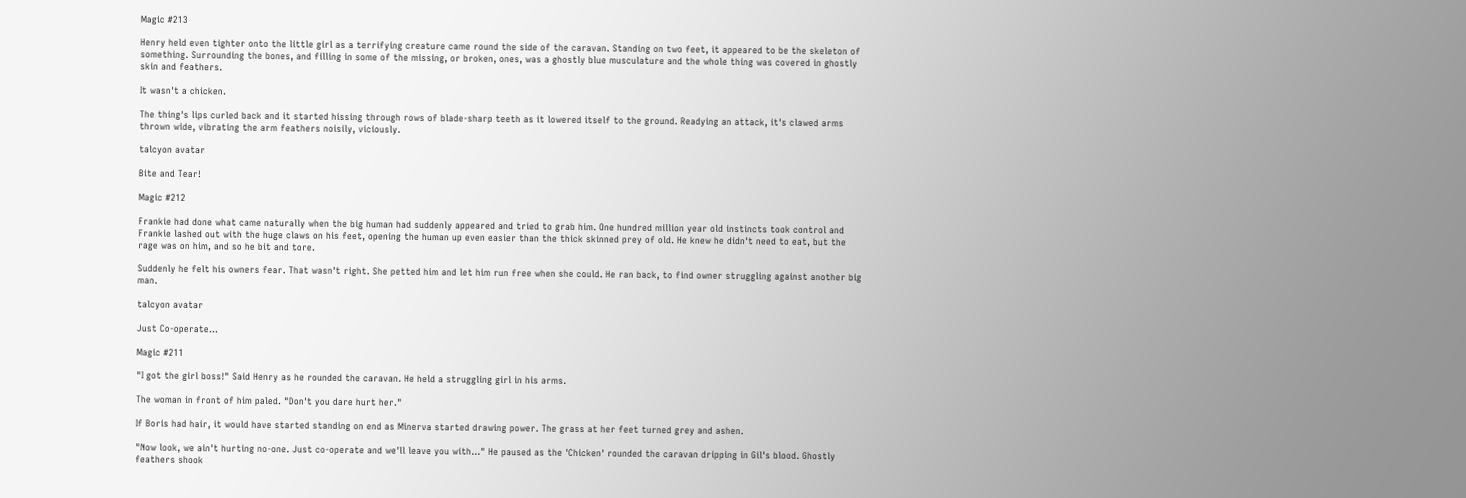Magic #213

Henry held even tighter onto the little girl as a terrifying creature came round the side of the caravan. Standing on two feet, it appeared to be the skeleton of something. Surrounding the bones, and filling in some of the missing, or broken, ones, was a ghostly blue musculature and the whole thing was covered in ghostly skin and feathers.

It wasn't a chicken.

The thing's lips curled back and it started hissing through rows of blade-sharp teeth as it lowered itself to the ground. Readying an attack, it's clawed arms thrown wide, vibrating the arm feathers noisily, viciously.

talcyon avatar

Bite and Tear!

Magic #212

Frankie had done what came naturally when the big human had suddenly appeared and tried to grab him. One hundred million year old instincts took control and Frankie lashed out with the huge claws on his feet, opening the human up even easier than the thick skinned prey of old. He knew he didn't need to eat, but the rage was on him, and so he bit and tore.

Suddenly he felt his owners fear. That wasn't right. She petted him and let him run free when she could. He ran back, to find owner struggling against another big man.

talcyon avatar

Just Co-operate...

Magic #211

"I got the girl boss!" Said Henry as he rounded the caravan. He held a struggling girl in his arms.

The woman in front of him paled. "Don't you dare hurt her."

If Boris had hair, it would have started standing on end as Minerva started drawing power. The grass at her feet turned grey and ashen.

"Now look, we ain't hurting no-one. Just co-operate and we'll leave you with..." He paused as the 'Chicken' rounded the caravan dripping in Gil's blood. Ghostly feathers shook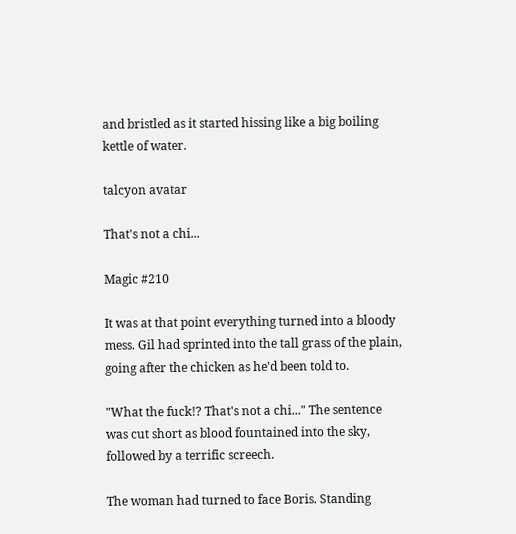and bristled as it started hissing like a big boiling kettle of water.

talcyon avatar

That's not a chi...

Magic #210

It was at that point everything turned into a bloody mess. Gil had sprinted into the tall grass of the plain, going after the chicken as he'd been told to.

"What the fuck!? That's not a chi..." The sentence was cut short as blood fountained into the sky, followed by a terrific screech.

The woman had turned to face Boris. Standing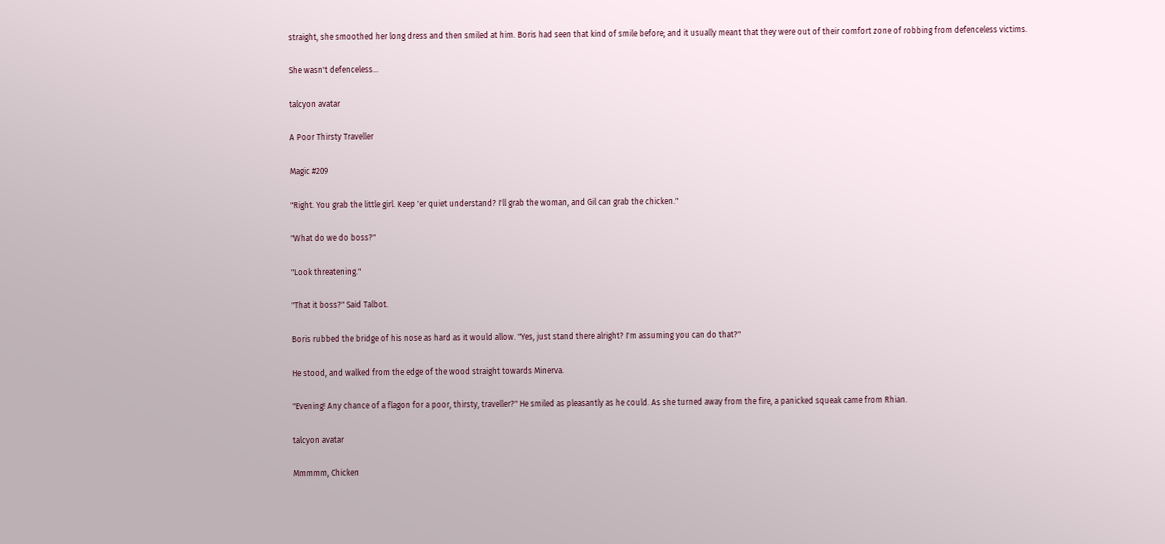straight, she smoothed her long dress and then smiled at him. Boris had seen that kind of smile before; and it usually meant that they were out of their comfort zone of robbing from defenceless victims.

She wasn't defenceless...

talcyon avatar

A Poor Thirsty Traveller

Magic #209

"Right. You grab the little girl. Keep 'er quiet understand? I'll grab the woman, and Gil can grab the chicken."

"What do we do boss?"

"Look threatening."

"That it boss?" Said Talbot.

Boris rubbed the bridge of his nose as hard as it would allow. "Yes, just stand there alright? I'm assuming you can do that?"

He stood, and walked from the edge of the wood straight towards Minerva.

"Evening! Any chance of a flagon for a poor, thirsty, traveller?" He smiled as pleasantly as he could. As she turned away from the fire, a panicked squeak came from Rhian.

talcyon avatar

Mmmmm, Chicken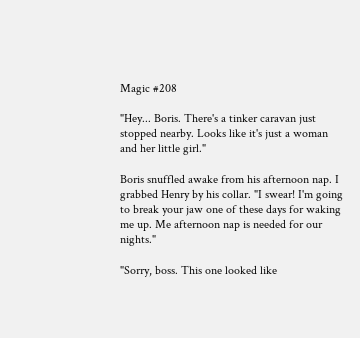Magic #208

"Hey... Boris. There's a tinker caravan just stopped nearby. Looks like it's just a woman and her little girl."

Boris snuffled awake from his afternoon nap. I grabbed Henry by his collar. "I swear! I'm going to break your jaw one of these days for waking me up. Me afternoon nap is needed for our nights."

"Sorry, boss. This one looked like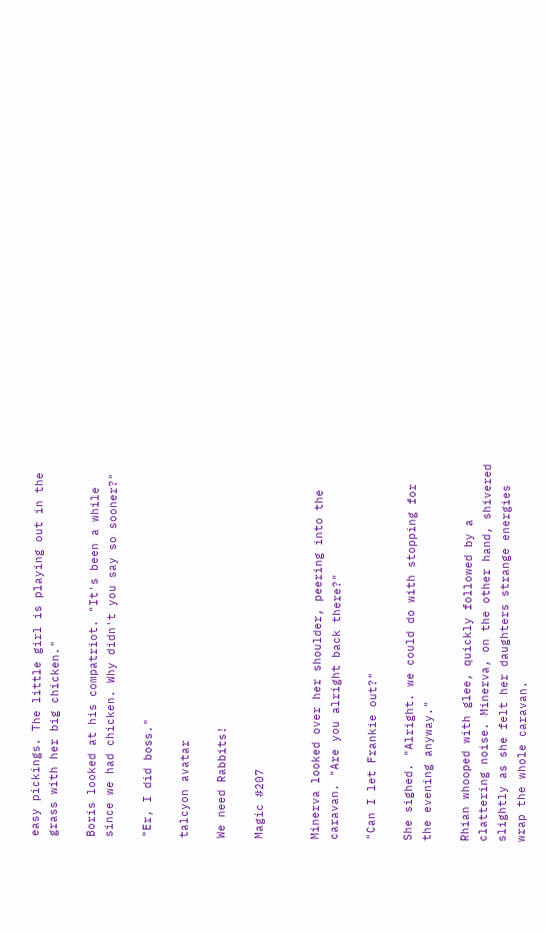easy pickings. The little girl is playing out in the grass with her big chicken."

Boris looked at his compatriot. "It's been a while since we had chicken. Why didn't you say so sooner?"

"Er, I did boss."

talcyon avatar

We need Rabbits!

Magic #207


Minerva looked over her shoulder, peering into the caravan. "Are you alright back there?"

"Can I let Frankie out?"

She sighed. "Alright. we could do with stopping for the evening anyway."

Rhian whooped with glee, quickly followed by a clattering noise. Minerva, on the other hand, shivered slightly as she felt her daughters strange energies wrap the whole caravan.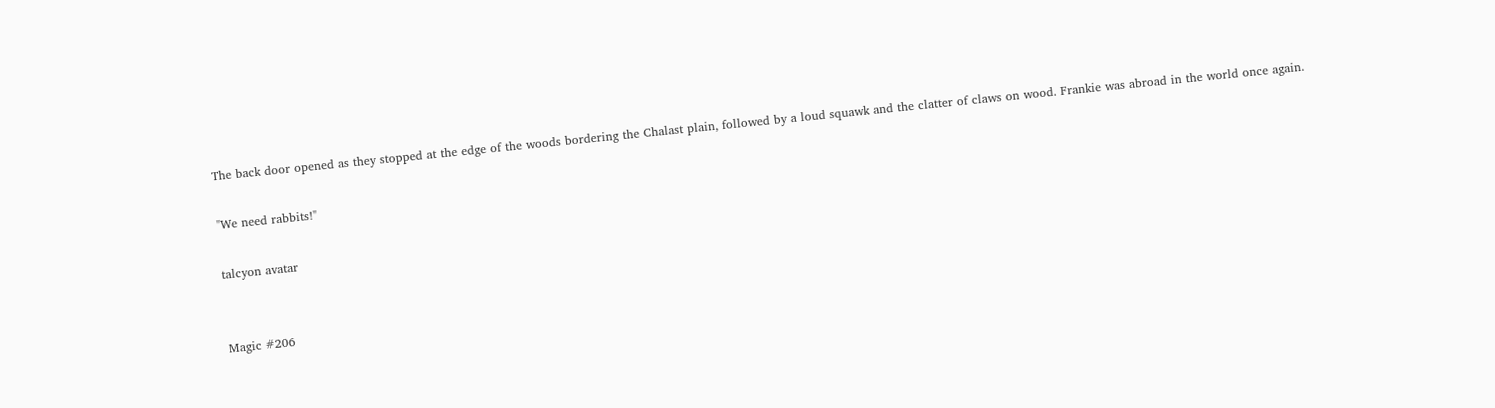The back door opened as they stopped at the edge of the woods bordering the Chalast plain, followed by a loud squawk and the clatter of claws on wood. Frankie was abroad in the world once again.

"We need rabbits!"

talcyon avatar


Magic #206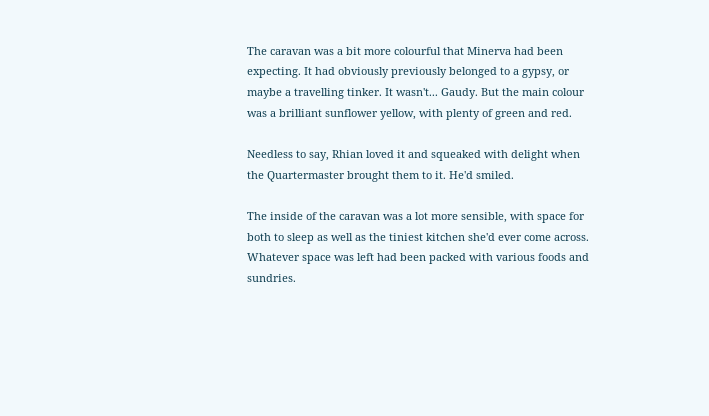The caravan was a bit more colourful that Minerva had been expecting. It had obviously previously belonged to a gypsy, or maybe a travelling tinker. It wasn't... Gaudy. But the main colour was a brilliant sunflower yellow, with plenty of green and red.

Needless to say, Rhian loved it and squeaked with delight when the Quartermaster brought them to it. He'd smiled.

The inside of the caravan was a lot more sensible, with space for both to sleep as well as the tiniest kitchen she'd ever come across. Whatever space was left had been packed with various foods and sundries.